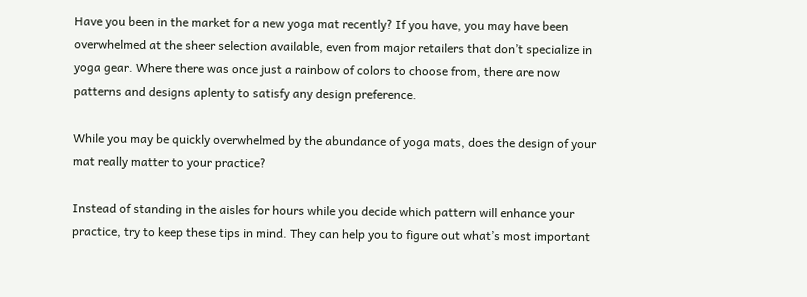Have you been in the market for a new yoga mat recently? If you have, you may have been overwhelmed at the sheer selection available, even from major retailers that don’t specialize in yoga gear. Where there was once just a rainbow of colors to choose from, there are now patterns and designs aplenty to satisfy any design preference.

While you may be quickly overwhelmed by the abundance of yoga mats, does the design of your mat really matter to your practice?

Instead of standing in the aisles for hours while you decide which pattern will enhance your practice, try to keep these tips in mind. They can help you to figure out what’s most important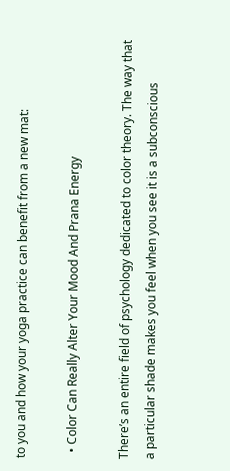to you and how your yoga practice can benefit from a new mat:

  • Color Can Really Alter Your Mood And Prana Energy

There’s an entire field of psychology dedicated to color theory. The way that a particular shade makes you feel when you see it is a subconscious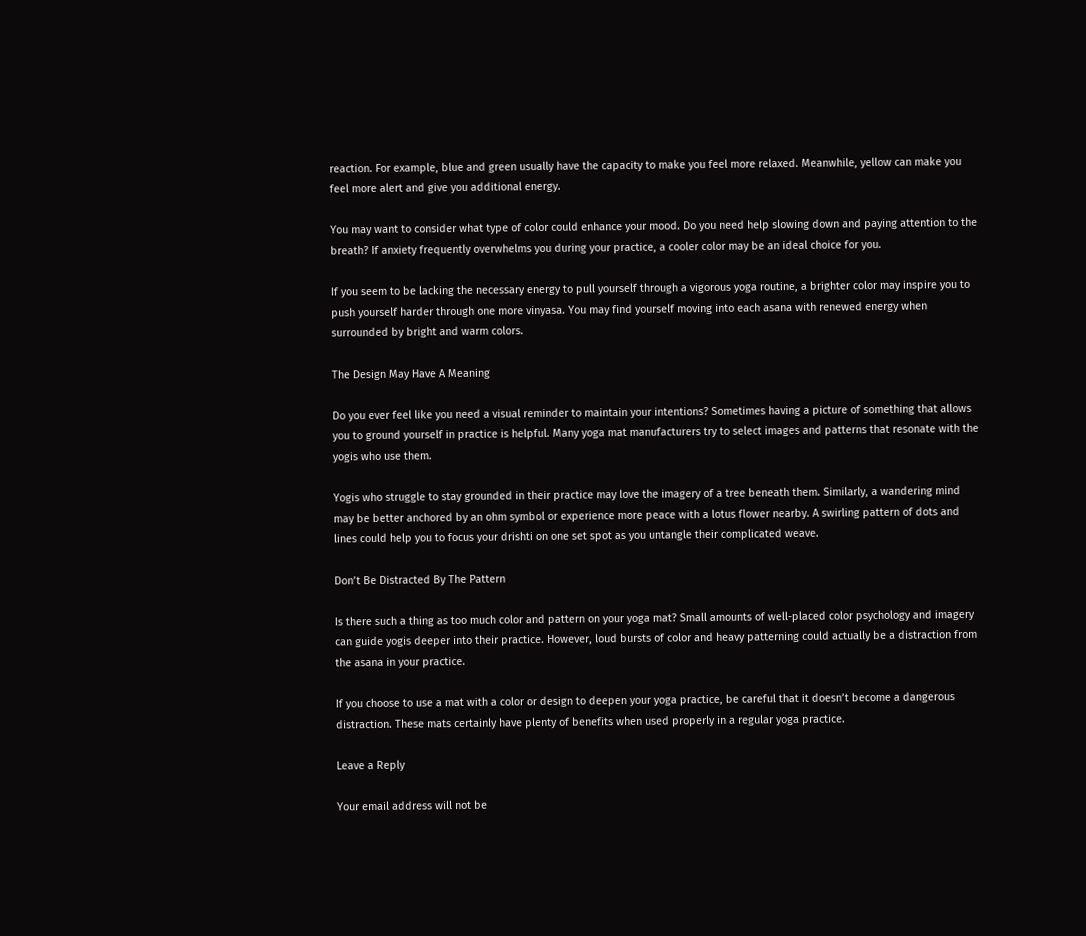reaction. For example, blue and green usually have the capacity to make you feel more relaxed. Meanwhile, yellow can make you feel more alert and give you additional energy.

You may want to consider what type of color could enhance your mood. Do you need help slowing down and paying attention to the breath? If anxiety frequently overwhelms you during your practice, a cooler color may be an ideal choice for you.

If you seem to be lacking the necessary energy to pull yourself through a vigorous yoga routine, a brighter color may inspire you to push yourself harder through one more vinyasa. You may find yourself moving into each asana with renewed energy when surrounded by bright and warm colors.

The Design May Have A Meaning

Do you ever feel like you need a visual reminder to maintain your intentions? Sometimes having a picture of something that allows you to ground yourself in practice is helpful. Many yoga mat manufacturers try to select images and patterns that resonate with the yogis who use them.

Yogis who struggle to stay grounded in their practice may love the imagery of a tree beneath them. Similarly, a wandering mind may be better anchored by an ohm symbol or experience more peace with a lotus flower nearby. A swirling pattern of dots and lines could help you to focus your drishti on one set spot as you untangle their complicated weave.

Don’t Be Distracted By The Pattern

Is there such a thing as too much color and pattern on your yoga mat? Small amounts of well-placed color psychology and imagery can guide yogis deeper into their practice. However, loud bursts of color and heavy patterning could actually be a distraction from the asana in your practice.

If you choose to use a mat with a color or design to deepen your yoga practice, be careful that it doesn’t become a dangerous distraction. These mats certainly have plenty of benefits when used properly in a regular yoga practice.

Leave a Reply

Your email address will not be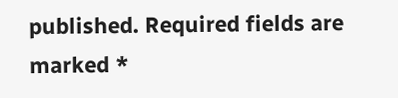published. Required fields are marked *